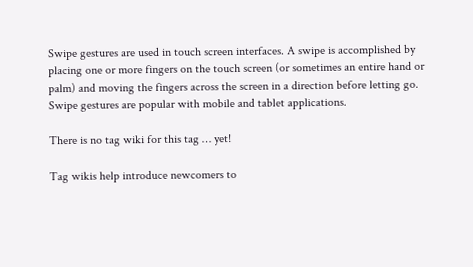Swipe gestures are used in touch screen interfaces. A swipe is accomplished by placing one or more fingers on the touch screen (or sometimes an entire hand or palm) and moving the fingers across the screen in a direction before letting go. Swipe gestures are popular with mobile and tablet applications.

There is no tag wiki for this tag … yet!

Tag wikis help introduce newcomers to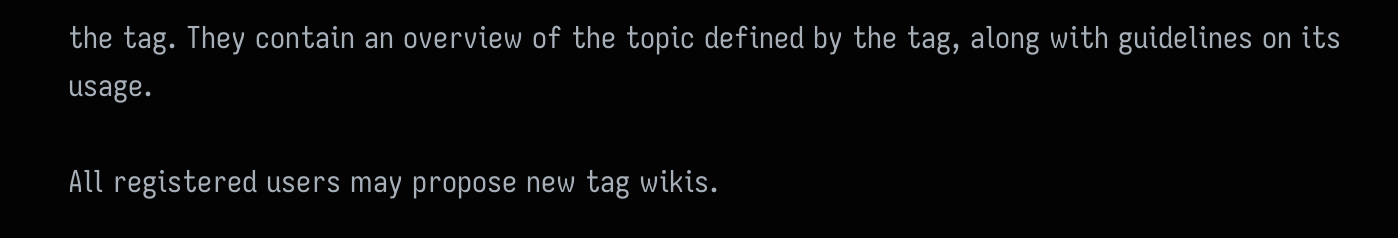the tag. They contain an overview of the topic defined by the tag, along with guidelines on its usage.

All registered users may propose new tag wikis.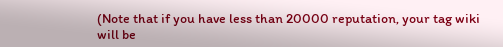(Note that if you have less than 20000 reputation, your tag wiki will be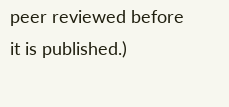peer reviewed before it is published.)